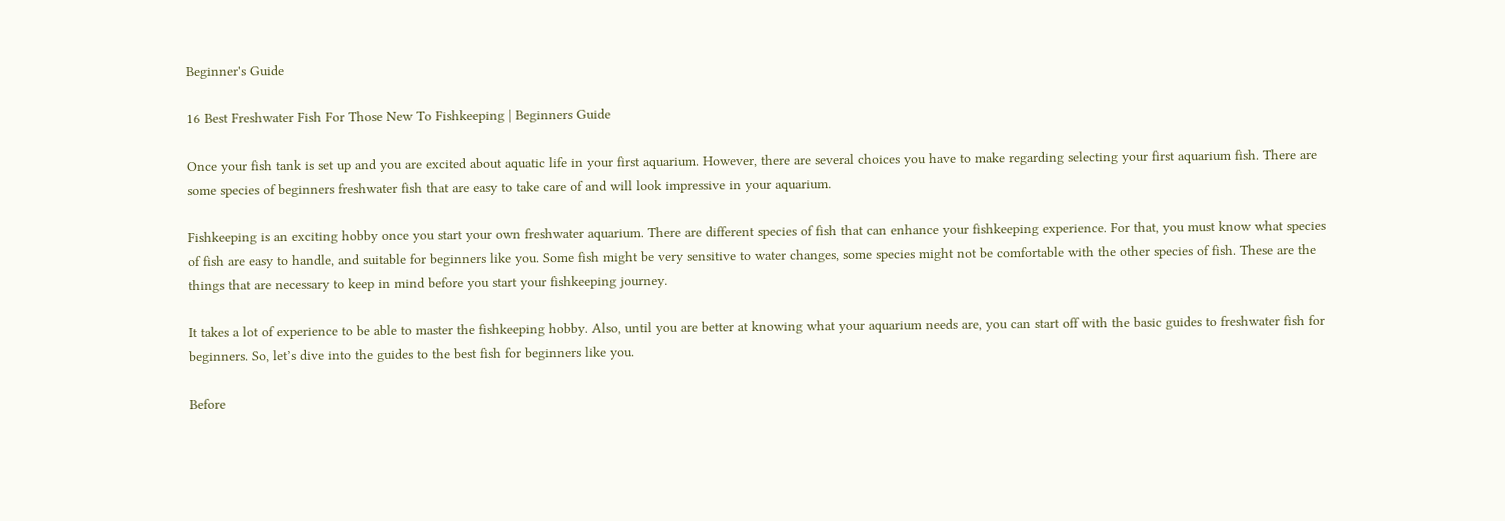Beginner's Guide

16 Best Freshwater Fish For Those New To Fishkeeping | Beginners Guide

Once your fish tank is set up and you are excited about aquatic life in your first aquarium. However, there are several choices you have to make regarding selecting your first aquarium fish. There are some species of beginners freshwater fish that are easy to take care of and will look impressive in your aquarium.

Fishkeeping is an exciting hobby once you start your own freshwater aquarium. There are different species of fish that can enhance your fishkeeping experience. For that, you must know what species of fish are easy to handle, and suitable for beginners like you. Some fish might be very sensitive to water changes, some species might not be comfortable with the other species of fish. These are the things that are necessary to keep in mind before you start your fishkeeping journey.

It takes a lot of experience to be able to master the fishkeeping hobby. Also, until you are better at knowing what your aquarium needs are, you can start off with the basic guides to freshwater fish for beginners. So, let’s dive into the guides to the best fish for beginners like you.

Before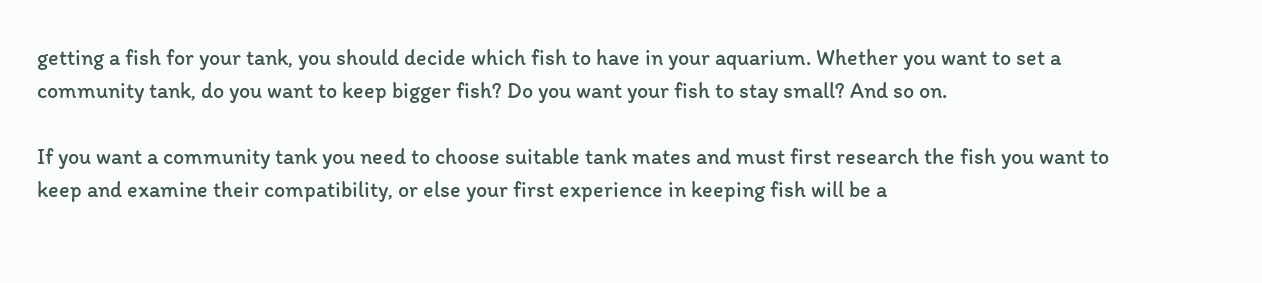getting a fish for your tank, you should decide which fish to have in your aquarium. Whether you want to set a community tank, do you want to keep bigger fish? Do you want your fish to stay small? And so on.

If you want a community tank you need to choose suitable tank mates and must first research the fish you want to keep and examine their compatibility, or else your first experience in keeping fish will be a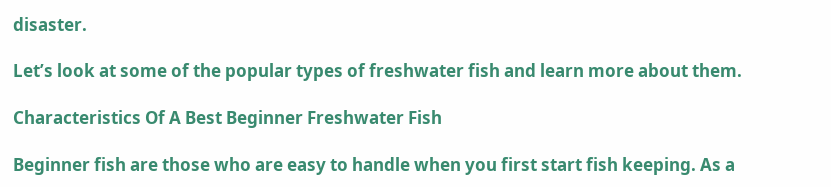disaster.

Let’s look at some of the popular types of freshwater fish and learn more about them.

Characteristics Of A Best Beginner Freshwater Fish

Beginner fish are those who are easy to handle when you first start fish keeping. As a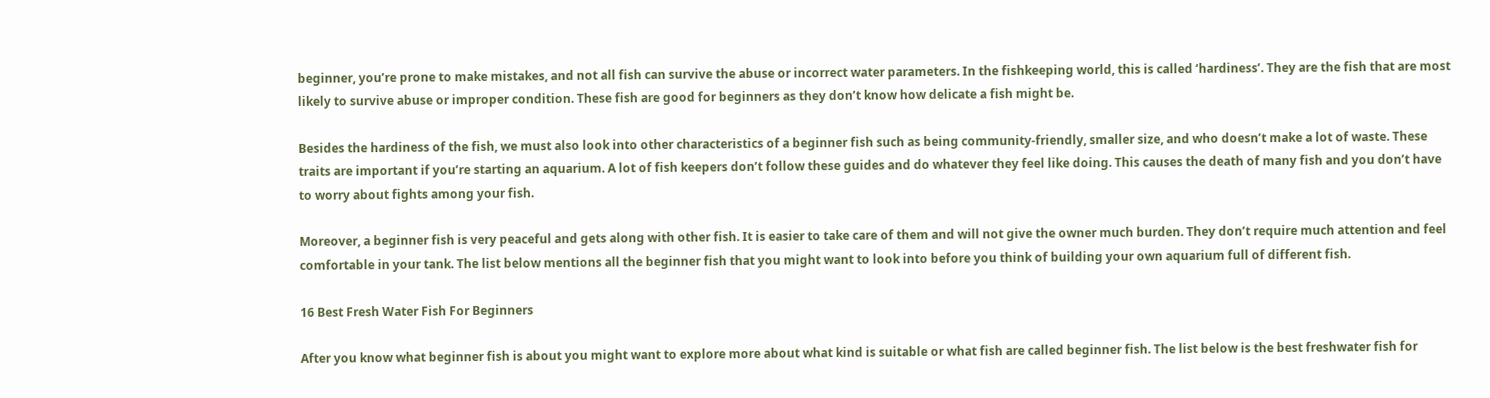beginner, you’re prone to make mistakes, and not all fish can survive the abuse or incorrect water parameters. In the fishkeeping world, this is called ‘hardiness’. They are the fish that are most likely to survive abuse or improper condition. These fish are good for beginners as they don’t know how delicate a fish might be.

Besides the hardiness of the fish, we must also look into other characteristics of a beginner fish such as being community-friendly, smaller size, and who doesn’t make a lot of waste. These traits are important if you’re starting an aquarium. A lot of fish keepers don’t follow these guides and do whatever they feel like doing. This causes the death of many fish and you don’t have to worry about fights among your fish.

Moreover, a beginner fish is very peaceful and gets along with other fish. It is easier to take care of them and will not give the owner much burden. They don’t require much attention and feel comfortable in your tank. The list below mentions all the beginner fish that you might want to look into before you think of building your own aquarium full of different fish.

16 Best Fresh Water Fish For Beginners

After you know what beginner fish is about you might want to explore more about what kind is suitable or what fish are called beginner fish. The list below is the best freshwater fish for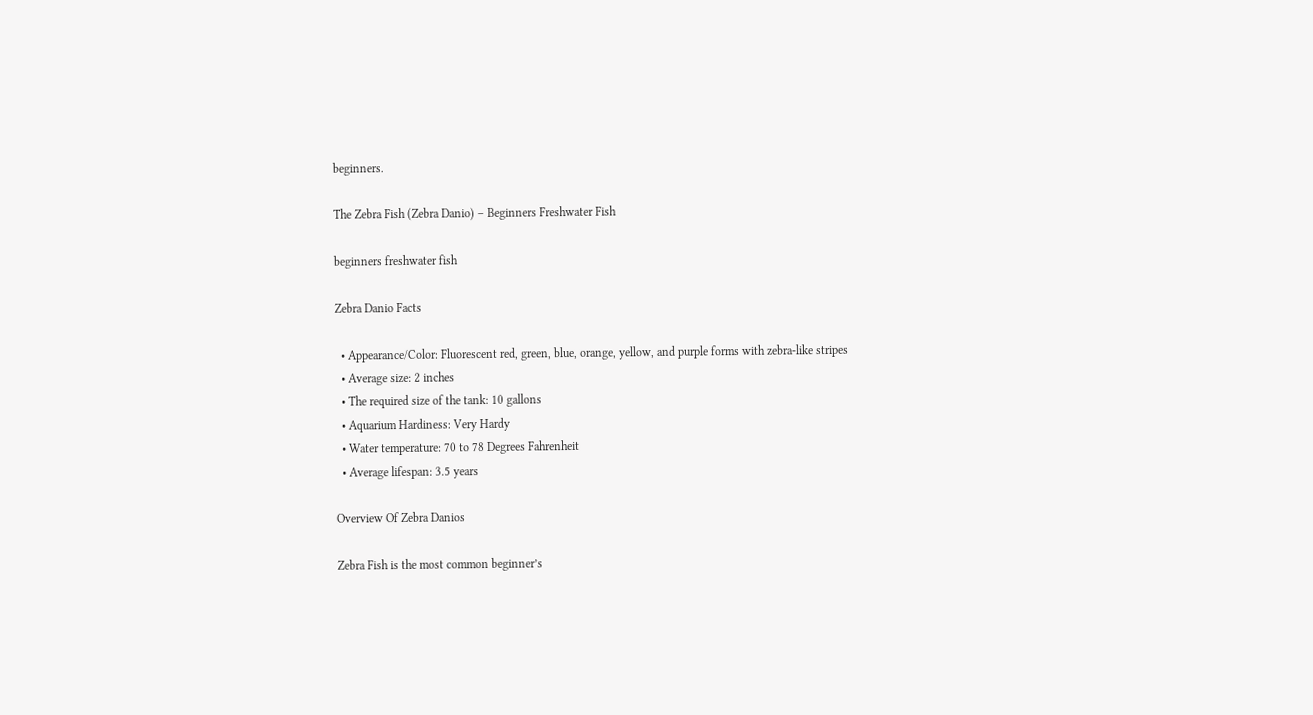beginners.

The Zebra Fish (Zebra Danio) – Beginners Freshwater Fish

beginners freshwater fish

Zebra Danio Facts

  • Appearance/Color: Fluorescent red, green, blue, orange, yellow, and purple forms with zebra-like stripes
  • Average size: 2 inches
  • The required size of the tank: 10 gallons
  • Aquarium Hardiness: Very Hardy
  • Water temperature: 70 to 78 Degrees Fahrenheit
  • Average lifespan: 3.5 years

Overview Of Zebra Danios

Zebra Fish is the most common beginner’s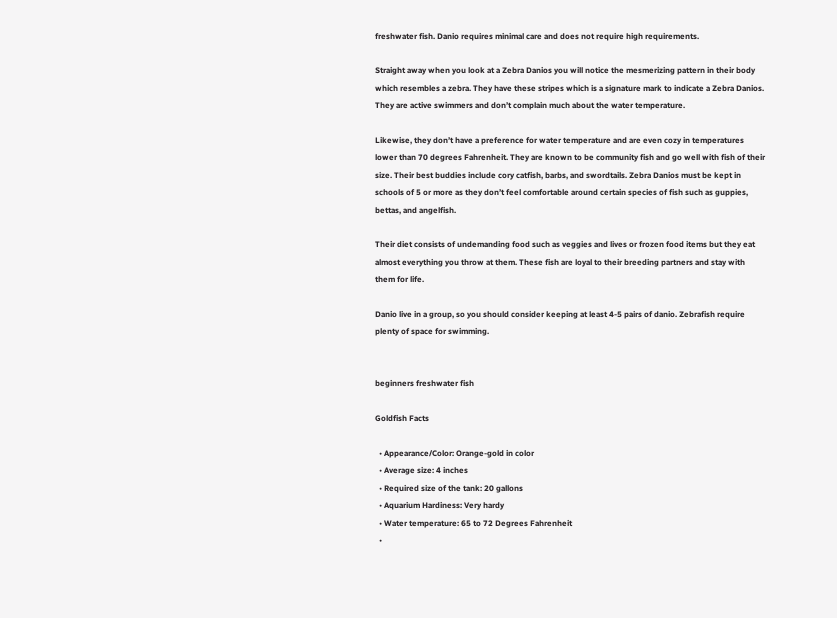freshwater fish. Danio requires minimal care and does not require high requirements.

Straight away when you look at a Zebra Danios you will notice the mesmerizing pattern in their body which resembles a zebra. They have these stripes which is a signature mark to indicate a Zebra Danios. They are active swimmers and don’t complain much about the water temperature.

Likewise, they don’t have a preference for water temperature and are even cozy in temperatures lower than 70 degrees Fahrenheit. They are known to be community fish and go well with fish of their size. Their best buddies include cory catfish, barbs, and swordtails. Zebra Danios must be kept in schools of 5 or more as they don’t feel comfortable around certain species of fish such as guppies, bettas, and angelfish.

Their diet consists of undemanding food such as veggies and lives or frozen food items but they eat almost everything you throw at them. These fish are loyal to their breeding partners and stay with them for life.

Danio live in a group, so you should consider keeping at least 4-5 pairs of danio. Zebrafish require plenty of space for swimming.


beginners freshwater fish

Goldfish Facts

  • Appearance/Color: Orange-gold in color
  • Average size: 4 inches
  • Required size of the tank: 20 gallons
  • Aquarium Hardiness: Very hardy
  • Water temperature: 65 to 72 Degrees Fahrenheit
  •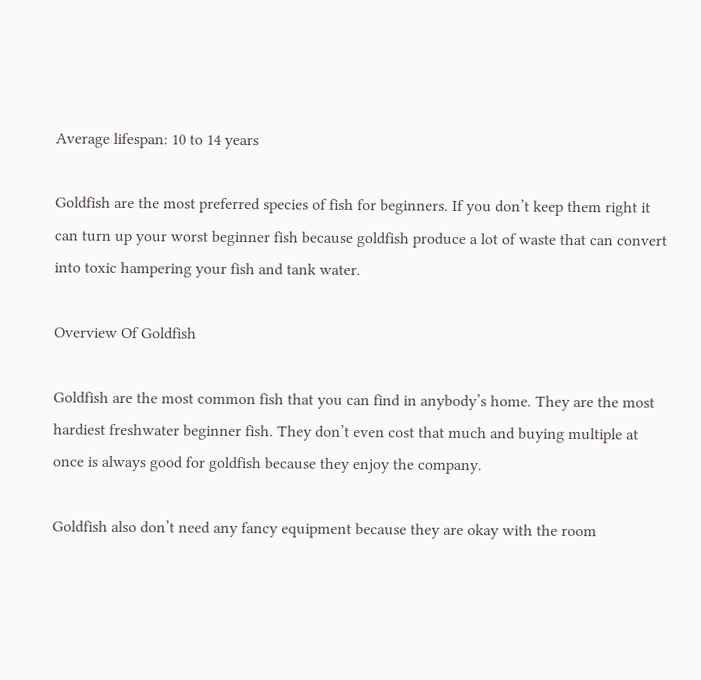Average lifespan: 10 to 14 years

Goldfish are the most preferred species of fish for beginners. If you don’t keep them right it can turn up your worst beginner fish because goldfish produce a lot of waste that can convert into toxic hampering your fish and tank water.

Overview Of Goldfish

Goldfish are the most common fish that you can find in anybody’s home. They are the most hardiest freshwater beginner fish. They don’t even cost that much and buying multiple at once is always good for goldfish because they enjoy the company.

Goldfish also don’t need any fancy equipment because they are okay with the room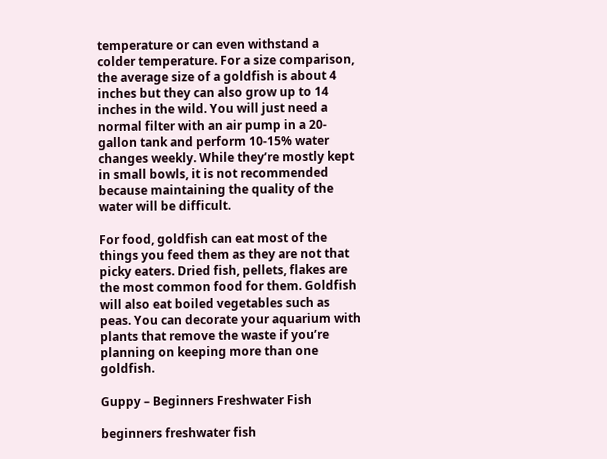temperature or can even withstand a colder temperature. For a size comparison, the average size of a goldfish is about 4 inches but they can also grow up to 14 inches in the wild. You will just need a normal filter with an air pump in a 20-gallon tank and perform 10-15% water changes weekly. While they’re mostly kept in small bowls, it is not recommended because maintaining the quality of the water will be difficult.

For food, goldfish can eat most of the things you feed them as they are not that picky eaters. Dried fish, pellets, flakes are the most common food for them. Goldfish will also eat boiled vegetables such as peas. You can decorate your aquarium with plants that remove the waste if you’re planning on keeping more than one goldfish.

Guppy – Beginners Freshwater Fish

beginners freshwater fish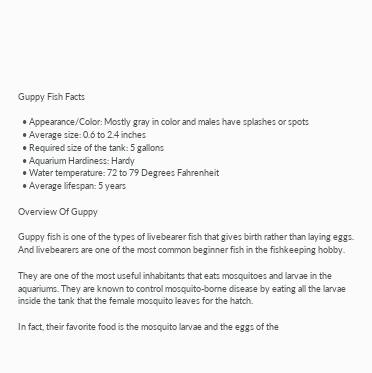Guppy Fish Facts

  • Appearance/Color: Mostly gray in color and males have splashes or spots
  • Average size: 0.6 to 2.4 inches
  • Required size of the tank: 5 gallons
  • Aquarium Hardiness: Hardy
  • Water temperature: 72 to 79 Degrees Fahrenheit
  • Average lifespan: 5 years

Overview Of Guppy

Guppy fish is one of the types of livebearer fish that gives birth rather than laying eggs. And livebearers are one of the most common beginner fish in the fishkeeping hobby.

They are one of the most useful inhabitants that eats mosquitoes and larvae in the aquariums. They are known to control mosquito-borne disease by eating all the larvae inside the tank that the female mosquito leaves for the hatch.

In fact, their favorite food is the mosquito larvae and the eggs of the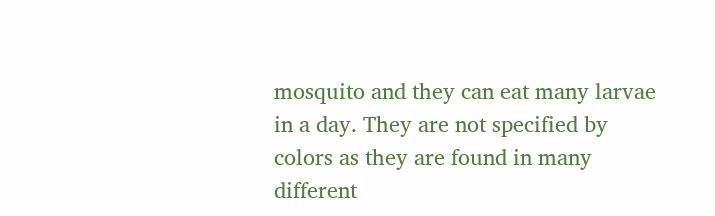mosquito and they can eat many larvae in a day. They are not specified by colors as they are found in many different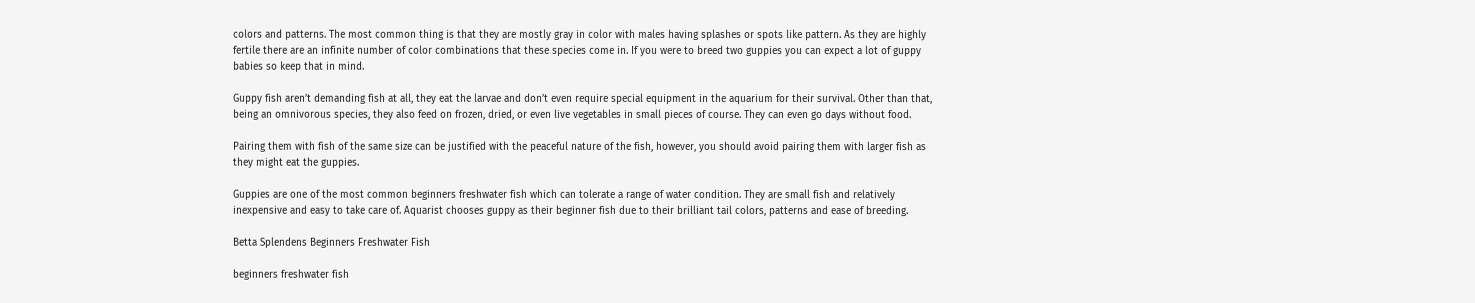colors and patterns. The most common thing is that they are mostly gray in color with males having splashes or spots like pattern. As they are highly fertile there are an infinite number of color combinations that these species come in. If you were to breed two guppies you can expect a lot of guppy babies so keep that in mind.

Guppy fish aren’t demanding fish at all, they eat the larvae and don’t even require special equipment in the aquarium for their survival. Other than that, being an omnivorous species, they also feed on frozen, dried, or even live vegetables in small pieces of course. They can even go days without food.

Pairing them with fish of the same size can be justified with the peaceful nature of the fish, however, you should avoid pairing them with larger fish as they might eat the guppies.

Guppies are one of the most common beginners freshwater fish which can tolerate a range of water condition. They are small fish and relatively inexpensive and easy to take care of. Aquarist chooses guppy as their beginner fish due to their brilliant tail colors, patterns and ease of breeding.

Betta Splendens Beginners Freshwater Fish

beginners freshwater fish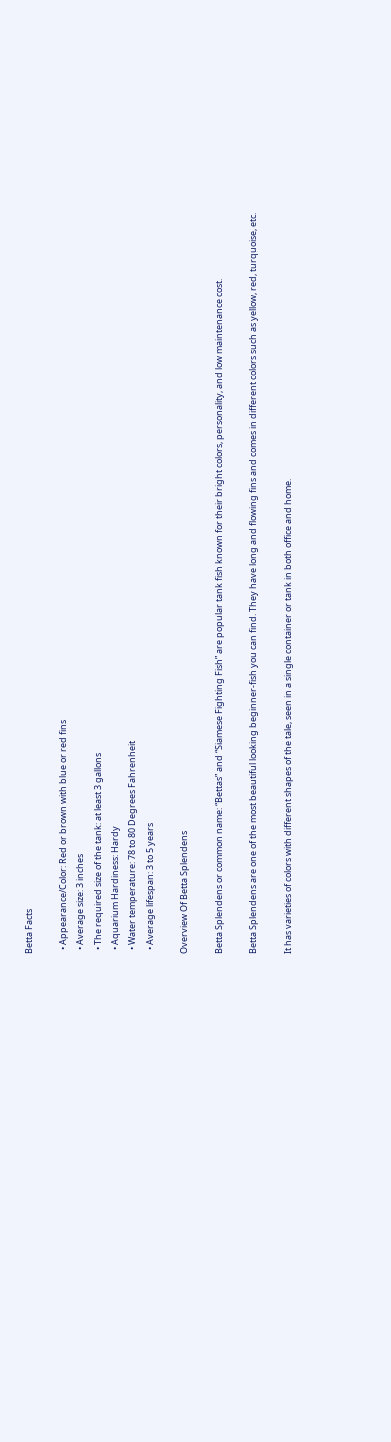Betta Facts

  • Appearance/Color: Red or brown with blue or red fins
  • Average size: 3 inches
  • The required size of the tank: at least 3 gallons
  • Aquarium Hardiness: Hardy
  • Water temperature: 78 to 80 Degrees Fahrenheit
  • Average lifespan: 3 to 5 years

Overview Of Betta Splendens

Betta Splendens or common name: “Bettas” and “Siamese Fighting Fish” are popular tank fish known for their bright colors, personality, and low maintenance cost.

Betta Splendens are one of the most beautiful looking beginner-fish you can find. They have long and flowing fins and comes in different colors such as yellow, red, turquoise, etc.

It has varieties of colors with different shapes of the tale, seen in a single container or tank in both office and home.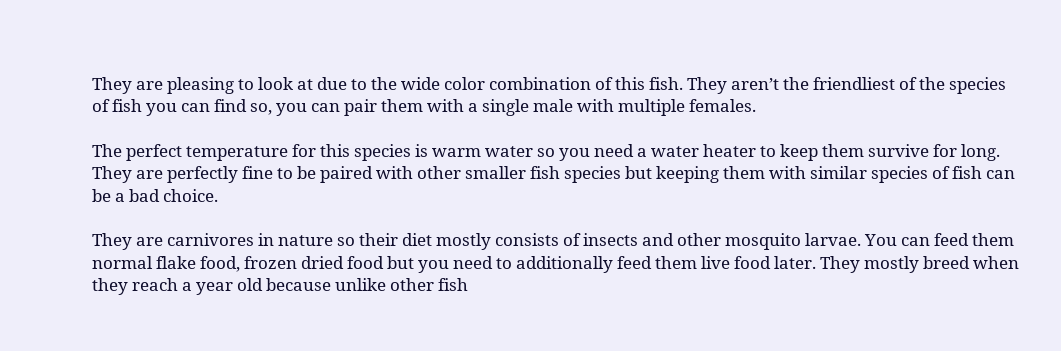They are pleasing to look at due to the wide color combination of this fish. They aren’t the friendliest of the species of fish you can find so, you can pair them with a single male with multiple females.

The perfect temperature for this species is warm water so you need a water heater to keep them survive for long. They are perfectly fine to be paired with other smaller fish species but keeping them with similar species of fish can be a bad choice.

They are carnivores in nature so their diet mostly consists of insects and other mosquito larvae. You can feed them normal flake food, frozen dried food but you need to additionally feed them live food later. They mostly breed when they reach a year old because unlike other fish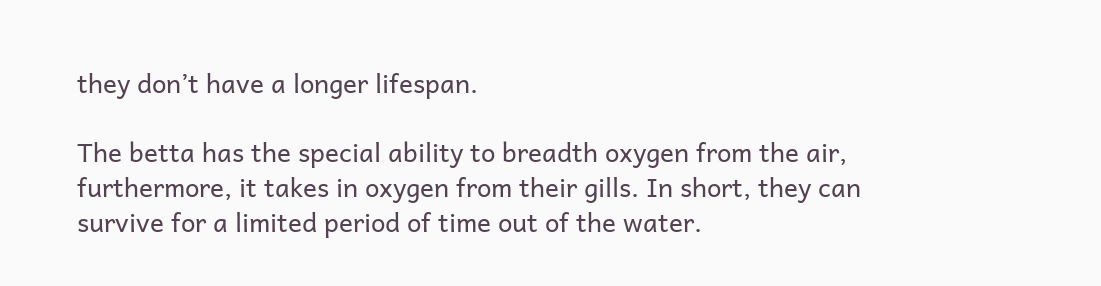they don’t have a longer lifespan.

The betta has the special ability to breadth oxygen from the air, furthermore, it takes in oxygen from their gills. In short, they can survive for a limited period of time out of the water.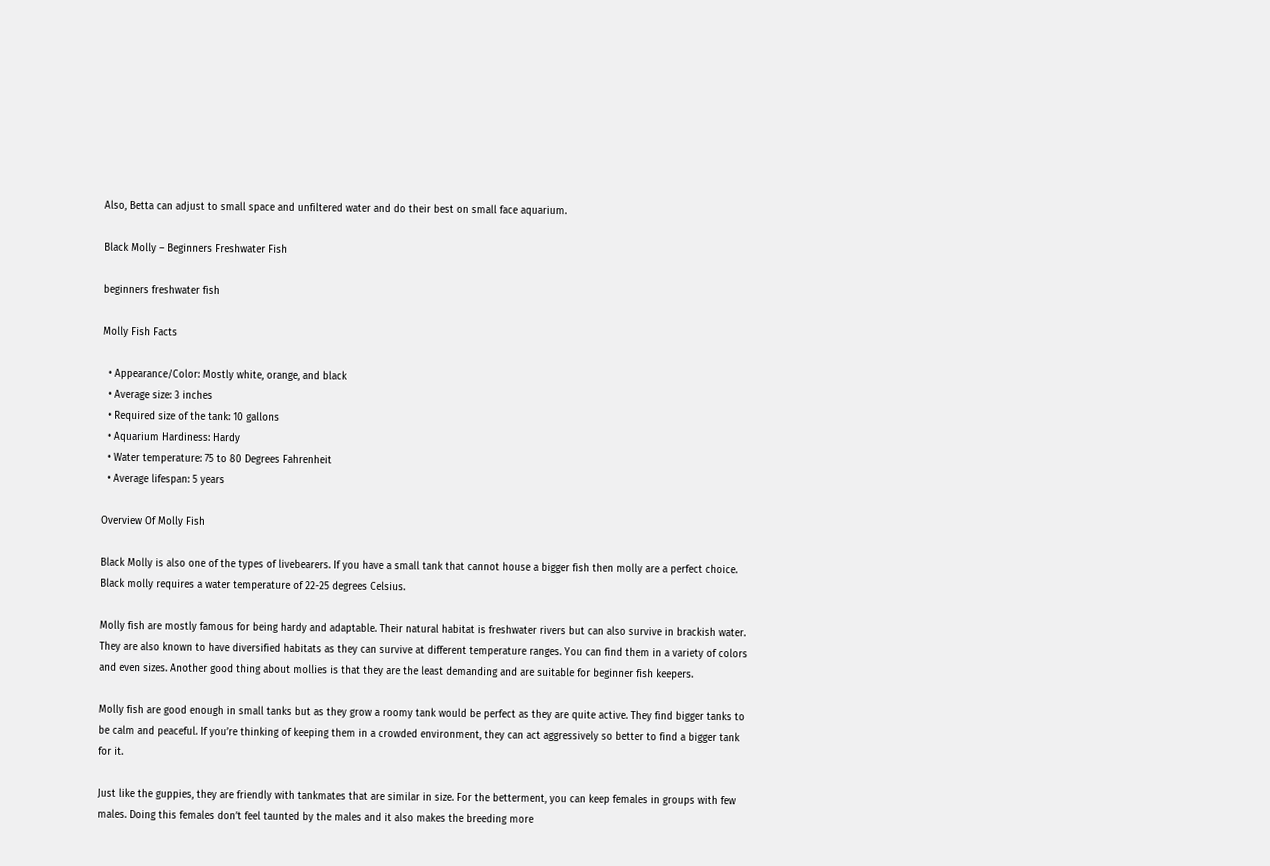Also, Betta can adjust to small space and unfiltered water and do their best on small face aquarium.

Black Molly – Beginners Freshwater Fish

beginners freshwater fish

Molly Fish Facts

  • Appearance/Color: Mostly white, orange, and black
  • Average size: 3 inches
  • Required size of the tank: 10 gallons
  • Aquarium Hardiness: Hardy
  • Water temperature: 75 to 80 Degrees Fahrenheit
  • Average lifespan: 5 years

Overview Of Molly Fish

Black Molly is also one of the types of livebearers. If you have a small tank that cannot house a bigger fish then molly are a perfect choice. Black molly requires a water temperature of 22-25 degrees Celsius.

Molly fish are mostly famous for being hardy and adaptable. Their natural habitat is freshwater rivers but can also survive in brackish water. They are also known to have diversified habitats as they can survive at different temperature ranges. You can find them in a variety of colors and even sizes. Another good thing about mollies is that they are the least demanding and are suitable for beginner fish keepers.

Molly fish are good enough in small tanks but as they grow a roomy tank would be perfect as they are quite active. They find bigger tanks to be calm and peaceful. If you’re thinking of keeping them in a crowded environment, they can act aggressively so better to find a bigger tank for it.

Just like the guppies, they are friendly with tankmates that are similar in size. For the betterment, you can keep females in groups with few males. Doing this females don’t feel taunted by the males and it also makes the breeding more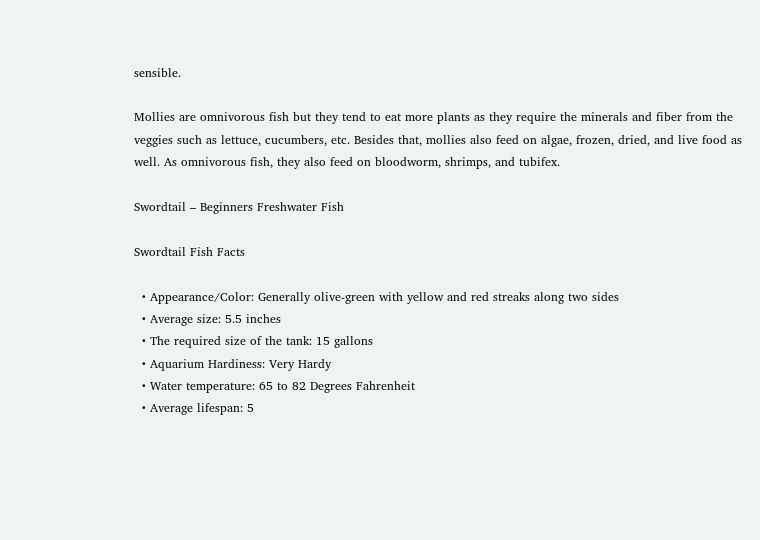sensible.

Mollies are omnivorous fish but they tend to eat more plants as they require the minerals and fiber from the veggies such as lettuce, cucumbers, etc. Besides that, mollies also feed on algae, frozen, dried, and live food as well. As omnivorous fish, they also feed on bloodworm, shrimps, and tubifex.

Swordtail – Beginners Freshwater Fish

Swordtail Fish Facts

  • Appearance/Color: Generally olive-green with yellow and red streaks along two sides
  • Average size: 5.5 inches
  • The required size of the tank: 15 gallons
  • Aquarium Hardiness: Very Hardy
  • Water temperature: 65 to 82 Degrees Fahrenheit
  • Average lifespan: 5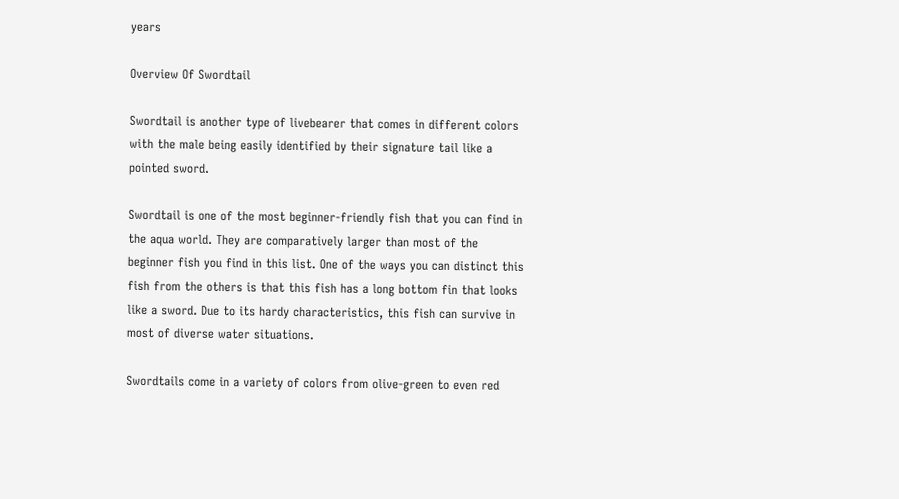years

Overview Of Swordtail

Swordtail is another type of livebearer that comes in different colors with the male being easily identified by their signature tail like a pointed sword.

Swordtail is one of the most beginner-friendly fish that you can find in the aqua world. They are comparatively larger than most of the beginner fish you find in this list. One of the ways you can distinct this fish from the others is that this fish has a long bottom fin that looks like a sword. Due to its hardy characteristics, this fish can survive in most of diverse water situations.

Swordtails come in a variety of colors from olive-green to even red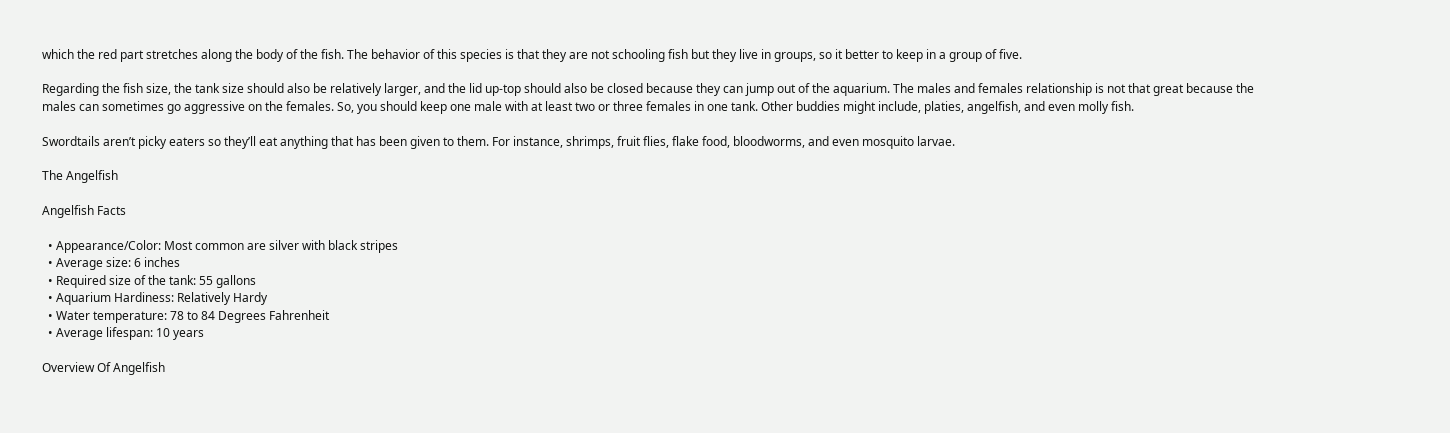which the red part stretches along the body of the fish. The behavior of this species is that they are not schooling fish but they live in groups, so it better to keep in a group of five.

Regarding the fish size, the tank size should also be relatively larger, and the lid up-top should also be closed because they can jump out of the aquarium. The males and females relationship is not that great because the males can sometimes go aggressive on the females. So, you should keep one male with at least two or three females in one tank. Other buddies might include, platies, angelfish, and even molly fish.

Swordtails aren’t picky eaters so they’ll eat anything that has been given to them. For instance, shrimps, fruit flies, flake food, bloodworms, and even mosquito larvae.

The Angelfish

Angelfish Facts

  • Appearance/Color: Most common are silver with black stripes
  • Average size: 6 inches
  • Required size of the tank: 55 gallons
  • Aquarium Hardiness: Relatively Hardy
  • Water temperature: 78 to 84 Degrees Fahrenheit
  • Average lifespan: 10 years

Overview Of Angelfish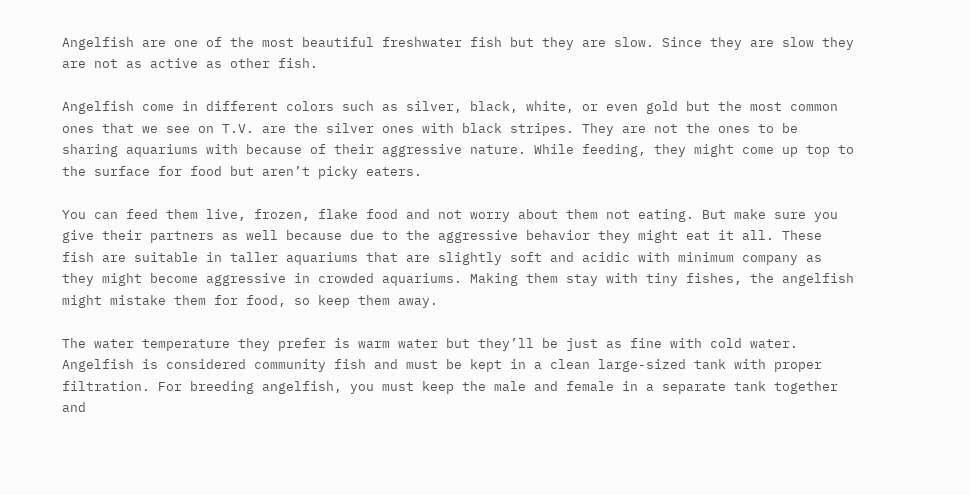Angelfish are one of the most beautiful freshwater fish but they are slow. Since they are slow they are not as active as other fish.

Angelfish come in different colors such as silver, black, white, or even gold but the most common ones that we see on T.V. are the silver ones with black stripes. They are not the ones to be sharing aquariums with because of their aggressive nature. While feeding, they might come up top to the surface for food but aren’t picky eaters.

You can feed them live, frozen, flake food and not worry about them not eating. But make sure you give their partners as well because due to the aggressive behavior they might eat it all. These fish are suitable in taller aquariums that are slightly soft and acidic with minimum company as they might become aggressive in crowded aquariums. Making them stay with tiny fishes, the angelfish might mistake them for food, so keep them away.

The water temperature they prefer is warm water but they’ll be just as fine with cold water. Angelfish is considered community fish and must be kept in a clean large-sized tank with proper filtration. For breeding angelfish, you must keep the male and female in a separate tank together and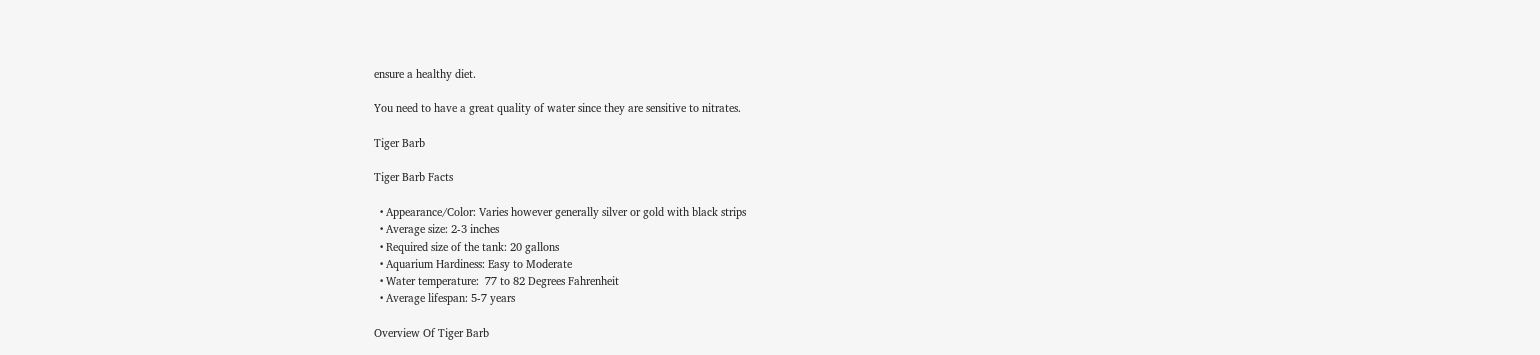ensure a healthy diet.

You need to have a great quality of water since they are sensitive to nitrates.

Tiger Barb

Tiger Barb Facts

  • Appearance/Color: Varies however generally silver or gold with black strips
  • Average size: 2-3 inches
  • Required size of the tank: 20 gallons
  • Aquarium Hardiness: Easy to Moderate
  • Water temperature:  77 to 82 Degrees Fahrenheit
  • Average lifespan: 5-7 years

Overview Of Tiger Barb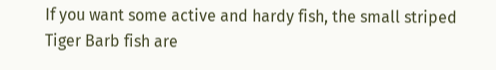If you want some active and hardy fish, the small striped Tiger Barb fish are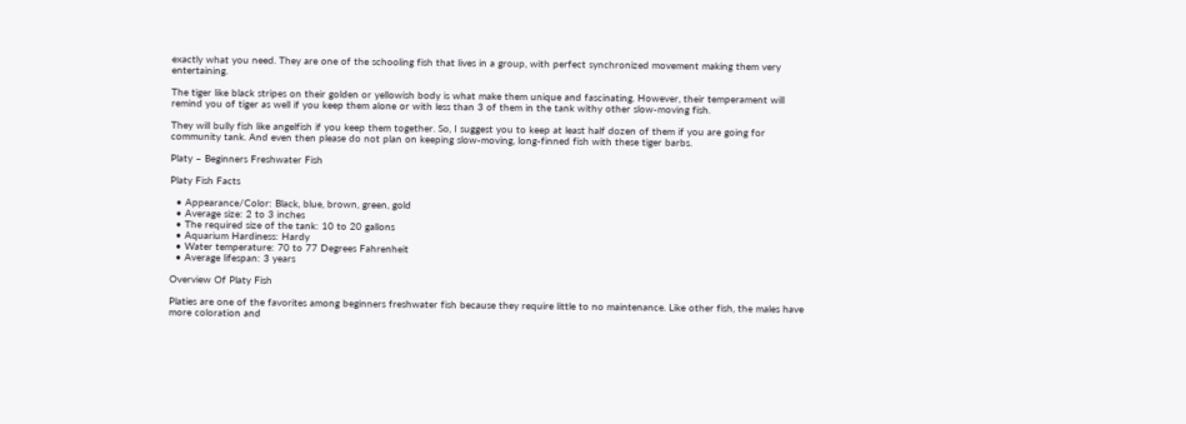exactly what you need. They are one of the schooling fish that lives in a group, with perfect synchronized movement making them very entertaining.

The tiger like black stripes on their golden or yellowish body is what make them unique and fascinating. However, their temperament will remind you of tiger as well if you keep them alone or with less than 3 of them in the tank withy other slow-moving fish.

They will bully fish like angelfish if you keep them together. So, I suggest you to keep at least half dozen of them if you are going for community tank. And even then please do not plan on keeping slow-moving, long-finned fish with these tiger barbs.

Platy – Beginners Freshwater Fish

Platy Fish Facts

  • Appearance/Color: Black, blue, brown, green, gold
  • Average size: 2 to 3 inches
  • The required size of the tank: 10 to 20 gallons
  • Aquarium Hardiness: Hardy
  • Water temperature: 70 to 77 Degrees Fahrenheit
  • Average lifespan: 3 years

Overview Of Platy Fish

Platies are one of the favorites among beginners freshwater fish because they require little to no maintenance. Like other fish, the males have more coloration and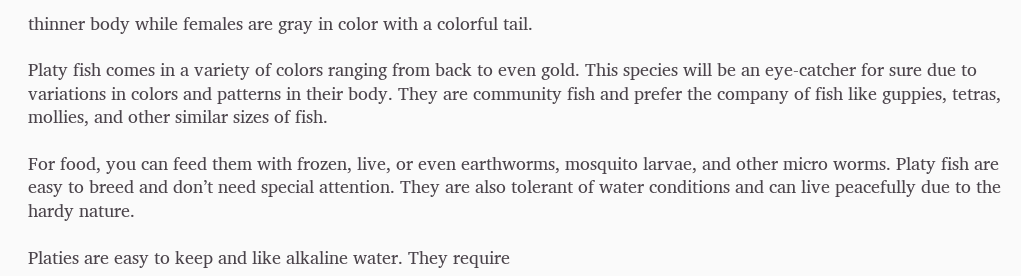thinner body while females are gray in color with a colorful tail.

Platy fish comes in a variety of colors ranging from back to even gold. This species will be an eye-catcher for sure due to variations in colors and patterns in their body. They are community fish and prefer the company of fish like guppies, tetras, mollies, and other similar sizes of fish.

For food, you can feed them with frozen, live, or even earthworms, mosquito larvae, and other micro worms. Platy fish are easy to breed and don’t need special attention. They are also tolerant of water conditions and can live peacefully due to the hardy nature.

Platies are easy to keep and like alkaline water. They require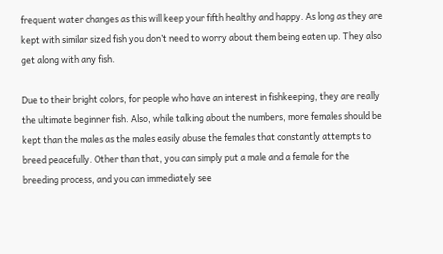frequent water changes as this will keep your fifth healthy and happy. As long as they are kept with similar sized fish you don’t need to worry about them being eaten up. They also get along with any fish.

Due to their bright colors, for people who have an interest in fishkeeping, they are really the ultimate beginner fish. Also, while talking about the numbers, more females should be kept than the males as the males easily abuse the females that constantly attempts to breed peacefully. Other than that, you can simply put a male and a female for the breeding process, and you can immediately see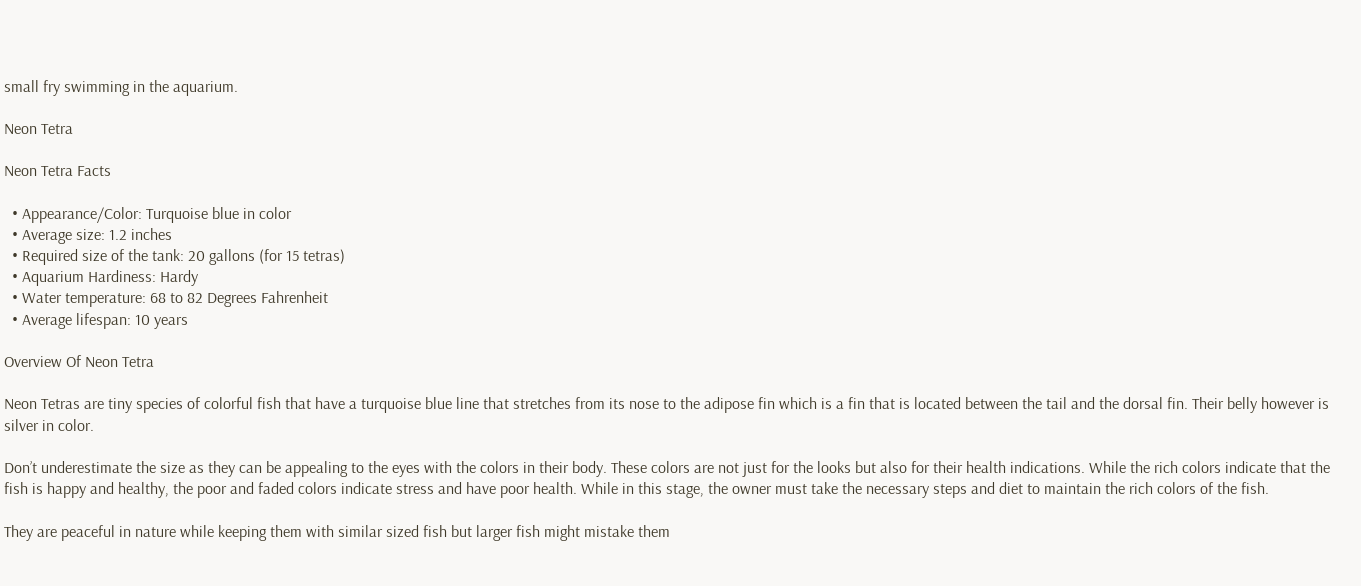small fry swimming in the aquarium.

Neon Tetra

Neon Tetra Facts

  • Appearance/Color: Turquoise blue in color
  • Average size: 1.2 inches
  • Required size of the tank: 20 gallons (for 15 tetras)
  • Aquarium Hardiness: Hardy
  • Water temperature: 68 to 82 Degrees Fahrenheit
  • Average lifespan: 10 years

Overview Of Neon Tetra

Neon Tetras are tiny species of colorful fish that have a turquoise blue line that stretches from its nose to the adipose fin which is a fin that is located between the tail and the dorsal fin. Their belly however is silver in color.

Don’t underestimate the size as they can be appealing to the eyes with the colors in their body. These colors are not just for the looks but also for their health indications. While the rich colors indicate that the fish is happy and healthy, the poor and faded colors indicate stress and have poor health. While in this stage, the owner must take the necessary steps and diet to maintain the rich colors of the fish.

They are peaceful in nature while keeping them with similar sized fish but larger fish might mistake them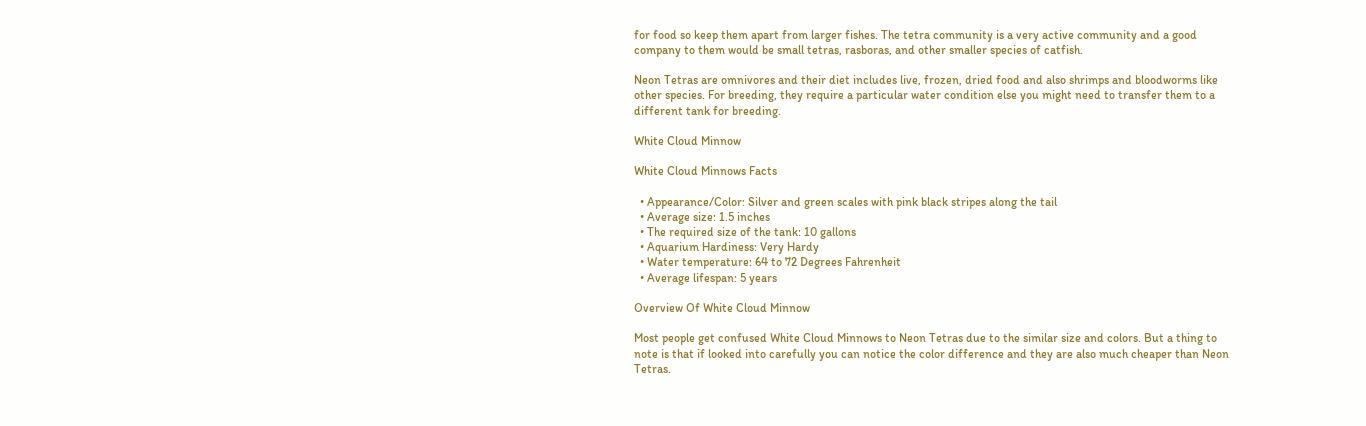for food so keep them apart from larger fishes. The tetra community is a very active community and a good company to them would be small tetras, rasboras, and other smaller species of catfish.

Neon Tetras are omnivores and their diet includes live, frozen, dried food and also shrimps and bloodworms like other species. For breeding, they require a particular water condition else you might need to transfer them to a different tank for breeding.

White Cloud Minnow

White Cloud Minnows Facts

  • Appearance/Color: Silver and green scales with pink black stripes along the tail
  • Average size: 1.5 inches
  • The required size of the tank: 10 gallons
  • Aquarium Hardiness: Very Hardy
  • Water temperature: 64 to 72 Degrees Fahrenheit
  • Average lifespan: 5 years

Overview Of White Cloud Minnow

Most people get confused White Cloud Minnows to Neon Tetras due to the similar size and colors. But a thing to note is that if looked into carefully you can notice the color difference and they are also much cheaper than Neon Tetras.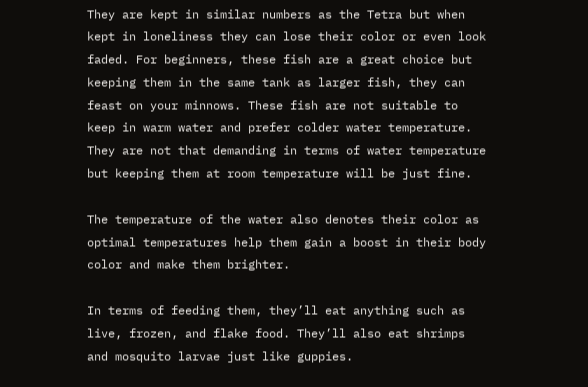They are kept in similar numbers as the Tetra but when kept in loneliness they can lose their color or even look faded. For beginners, these fish are a great choice but keeping them in the same tank as larger fish, they can feast on your minnows. These fish are not suitable to keep in warm water and prefer colder water temperature. They are not that demanding in terms of water temperature but keeping them at room temperature will be just fine.

The temperature of the water also denotes their color as optimal temperatures help them gain a boost in their body color and make them brighter.

In terms of feeding them, they’ll eat anything such as live, frozen, and flake food. They’ll also eat shrimps and mosquito larvae just like guppies.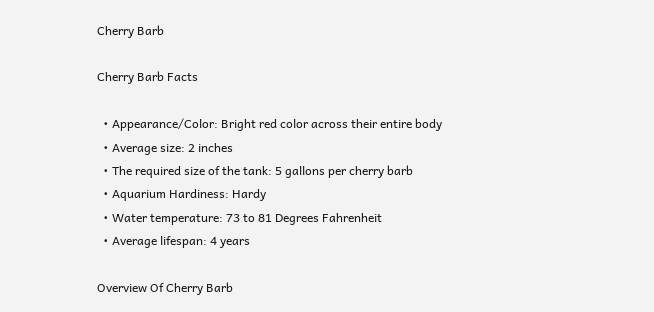Cherry Barb

Cherry Barb Facts

  • Appearance/Color: Bright red color across their entire body
  • Average size: 2 inches
  • The required size of the tank: 5 gallons per cherry barb
  • Aquarium Hardiness: Hardy
  • Water temperature: 73 to 81 Degrees Fahrenheit
  • Average lifespan: 4 years

Overview Of Cherry Barb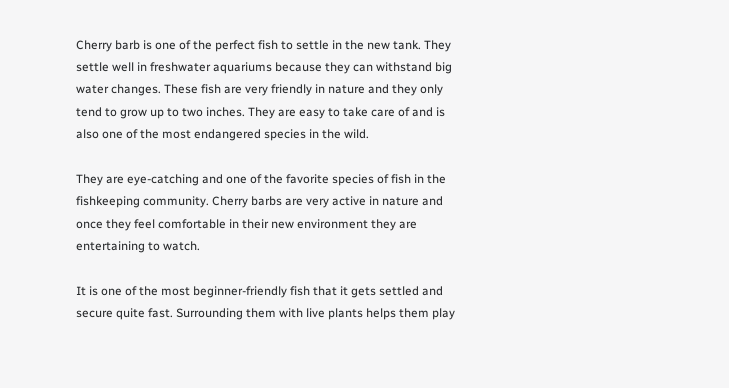Cherry barb is one of the perfect fish to settle in the new tank. They settle well in freshwater aquariums because they can withstand big water changes. These fish are very friendly in nature and they only tend to grow up to two inches. They are easy to take care of and is also one of the most endangered species in the wild.

They are eye-catching and one of the favorite species of fish in the fishkeeping community. Cherry barbs are very active in nature and once they feel comfortable in their new environment they are entertaining to watch.

It is one of the most beginner-friendly fish that it gets settled and secure quite fast. Surrounding them with live plants helps them play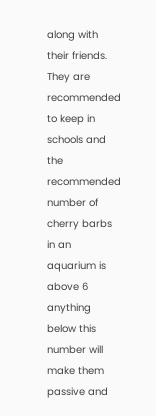along with their friends. They are recommended to keep in schools and the recommended number of cherry barbs in an aquarium is above 6 anything below this number will make them passive and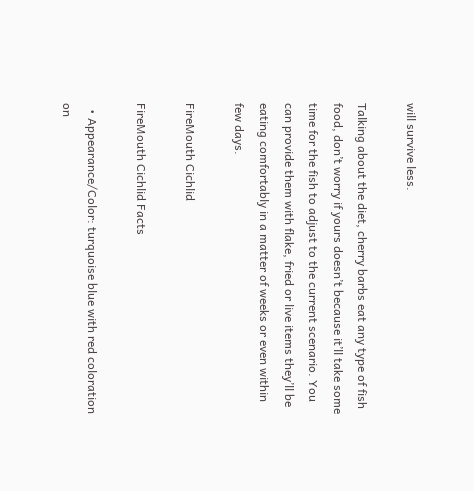will survive less.

Talking about the diet, cherry barbs eat any type of fish food, don’t worry if yours doesn’t because it’ll take some time for the fish to adjust to the current scenario. You can provide them with flake, fried or live items they’ll be eating comfortably in a matter of weeks or even within few days.

FireMouth Cichlid

FireMouth Cichlid Facts

  • Appearance/Color: turquoise blue with red coloration on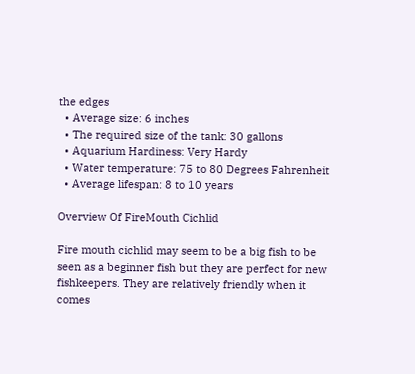the edges
  • Average size: 6 inches
  • The required size of the tank: 30 gallons
  • Aquarium Hardiness: Very Hardy
  • Water temperature: 75 to 80 Degrees Fahrenheit
  • Average lifespan: 8 to 10 years

Overview Of FireMouth Cichlid

Fire mouth cichlid may seem to be a big fish to be seen as a beginner fish but they are perfect for new fishkeepers. They are relatively friendly when it comes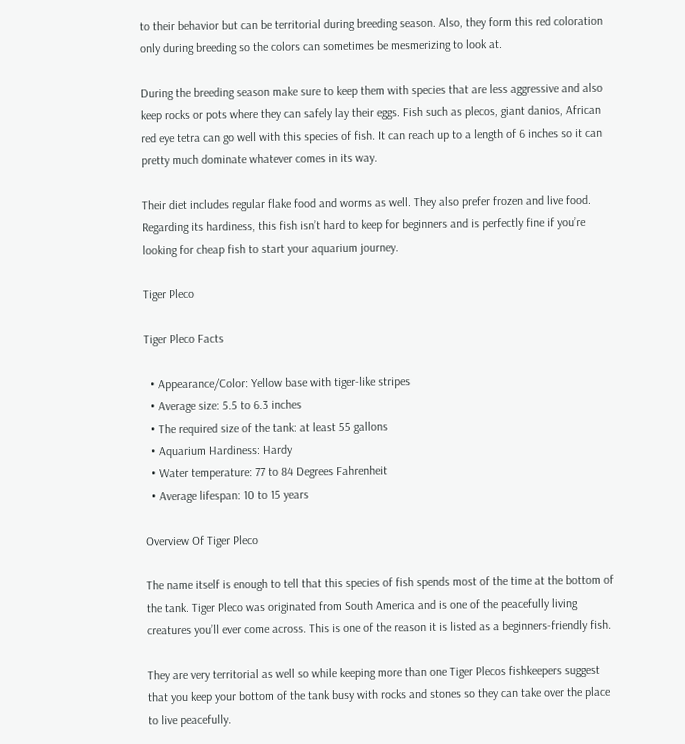to their behavior but can be territorial during breeding season. Also, they form this red coloration only during breeding so the colors can sometimes be mesmerizing to look at.

During the breeding season make sure to keep them with species that are less aggressive and also keep rocks or pots where they can safely lay their eggs. Fish such as plecos, giant danios, African red eye tetra can go well with this species of fish. It can reach up to a length of 6 inches so it can pretty much dominate whatever comes in its way.

Their diet includes regular flake food and worms as well. They also prefer frozen and live food. Regarding its hardiness, this fish isn’t hard to keep for beginners and is perfectly fine if you’re looking for cheap fish to start your aquarium journey.

Tiger Pleco

Tiger Pleco Facts

  • Appearance/Color: Yellow base with tiger-like stripes
  • Average size: 5.5 to 6.3 inches
  • The required size of the tank: at least 55 gallons
  • Aquarium Hardiness: Hardy
  • Water temperature: 77 to 84 Degrees Fahrenheit
  • Average lifespan: 10 to 15 years

Overview Of Tiger Pleco

The name itself is enough to tell that this species of fish spends most of the time at the bottom of the tank. Tiger Pleco was originated from South America and is one of the peacefully living creatures you’ll ever come across. This is one of the reason it is listed as a beginners-friendly fish.

They are very territorial as well so while keeping more than one Tiger Plecos fishkeepers suggest that you keep your bottom of the tank busy with rocks and stones so they can take over the place to live peacefully.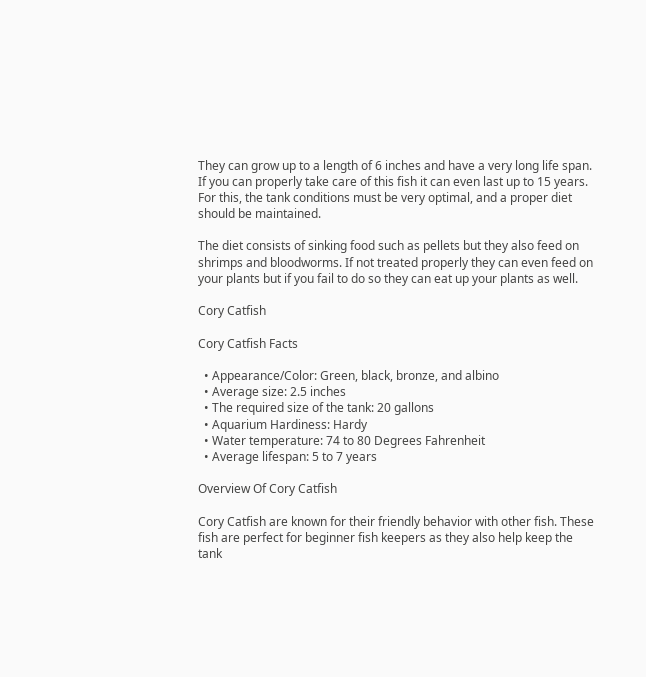They can grow up to a length of 6 inches and have a very long life span. If you can properly take care of this fish it can even last up to 15 years. For this, the tank conditions must be very optimal, and a proper diet should be maintained.

The diet consists of sinking food such as pellets but they also feed on shrimps and bloodworms. If not treated properly they can even feed on your plants but if you fail to do so they can eat up your plants as well.

Cory Catfish

Cory Catfish Facts

  • Appearance/Color: Green, black, bronze, and albino
  • Average size: 2.5 inches
  • The required size of the tank: 20 gallons
  • Aquarium Hardiness: Hardy
  • Water temperature: 74 to 80 Degrees Fahrenheit
  • Average lifespan: 5 to 7 years

Overview Of Cory Catfish

Cory Catfish are known for their friendly behavior with other fish. These fish are perfect for beginner fish keepers as they also help keep the tank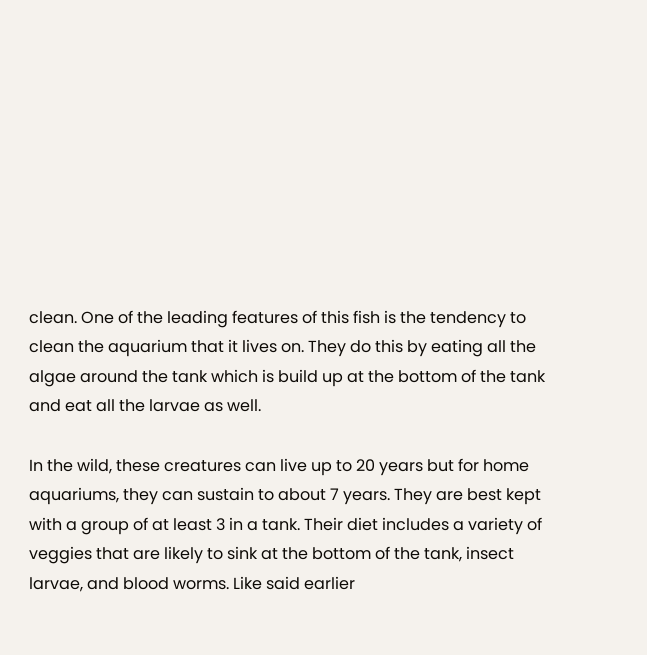clean. One of the leading features of this fish is the tendency to clean the aquarium that it lives on. They do this by eating all the algae around the tank which is build up at the bottom of the tank and eat all the larvae as well.

In the wild, these creatures can live up to 20 years but for home aquariums, they can sustain to about 7 years. They are best kept with a group of at least 3 in a tank. Their diet includes a variety of veggies that are likely to sink at the bottom of the tank, insect larvae, and blood worms. Like said earlier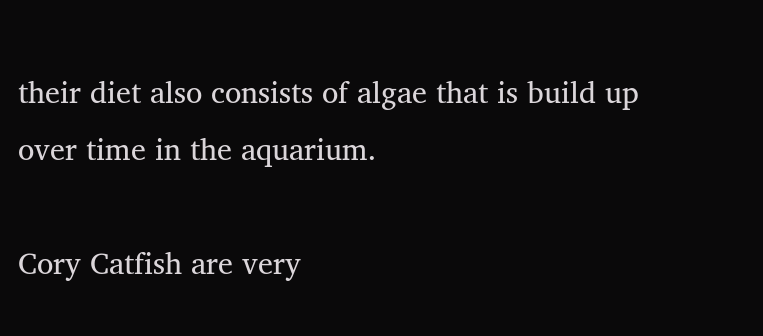their diet also consists of algae that is build up over time in the aquarium.

Cory Catfish are very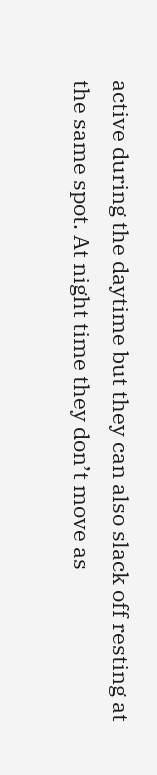active during the daytime but they can also slack off resting at the same spot. At night time they don’t move as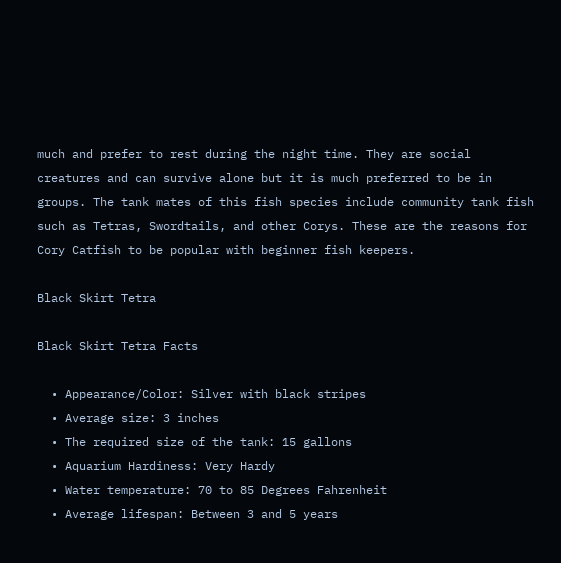much and prefer to rest during the night time. They are social creatures and can survive alone but it is much preferred to be in groups. The tank mates of this fish species include community tank fish such as Tetras, Swordtails, and other Corys. These are the reasons for Cory Catfish to be popular with beginner fish keepers.

Black Skirt Tetra

Black Skirt Tetra Facts

  • Appearance/Color: Silver with black stripes
  • Average size: 3 inches
  • The required size of the tank: 15 gallons
  • Aquarium Hardiness: Very Hardy
  • Water temperature: 70 to 85 Degrees Fahrenheit
  • Average lifespan: Between 3 and 5 years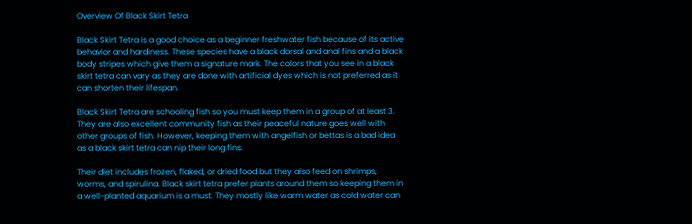Overview Of Black Skirt Tetra

Black Skirt Tetra is a good choice as a beginner freshwater fish because of its active behavior and hardiness. These species have a black dorsal and anal fins and a black body stripes which give them a signature mark. The colors that you see in a black skirt tetra can vary as they are done with artificial dyes which is not preferred as it can shorten their lifespan.

Black Skirt Tetra are schooling fish so you must keep them in a group of at least 3. They are also excellent community fish as their peaceful nature goes well with other groups of fish. However, keeping them with angelfish or bettas is a bad idea as a black skirt tetra can nip their long fins.

Their diet includes frozen, flaked, or dried food but they also feed on shrimps, worms, and spirulina. Black skirt tetra prefer plants around them so keeping them in a well-planted aquarium is a must. They mostly like warm water as cold water can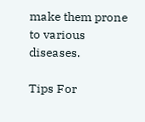make them prone to various diseases.

Tips For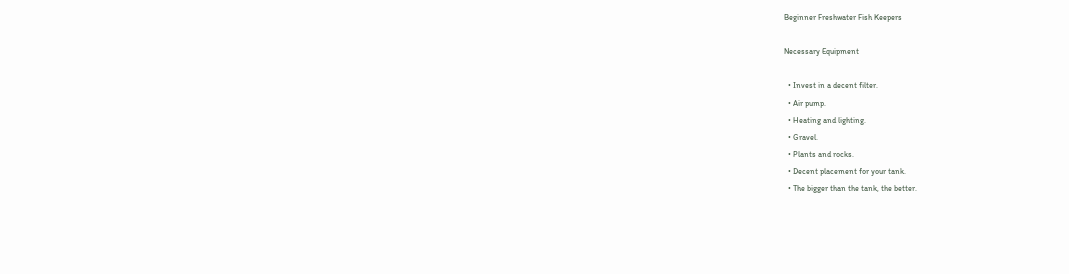Beginner Freshwater Fish Keepers

Necessary Equipment

  • Invest in a decent filter.
  • Air pump.
  • Heating and lighting.
  • Gravel.
  • Plants and rocks.
  • Decent placement for your tank.
  • The bigger than the tank, the better.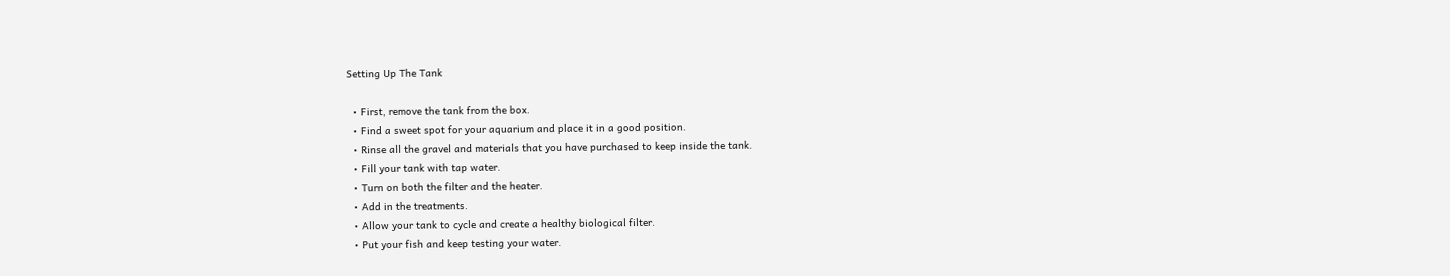Setting Up The Tank

  • First, remove the tank from the box.
  • Find a sweet spot for your aquarium and place it in a good position.
  • Rinse all the gravel and materials that you have purchased to keep inside the tank.
  • Fill your tank with tap water.
  • Turn on both the filter and the heater.
  • Add in the treatments.
  • Allow your tank to cycle and create a healthy biological filter.
  • Put your fish and keep testing your water.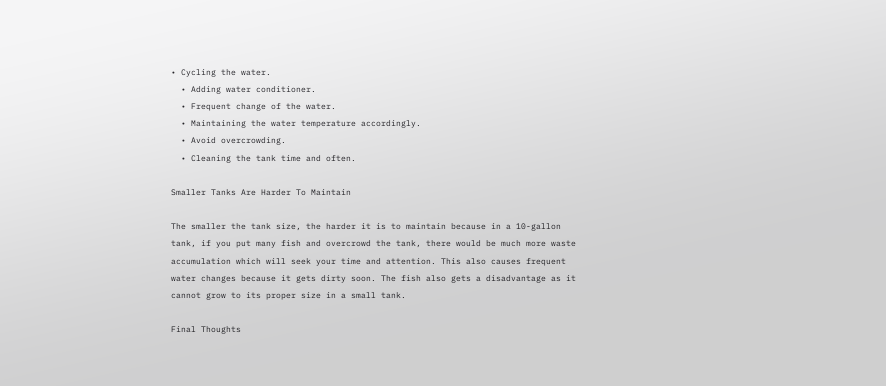• Cycling the water.
  • Adding water conditioner.
  • Frequent change of the water.
  • Maintaining the water temperature accordingly.
  • Avoid overcrowding.
  • Cleaning the tank time and often.

Smaller Tanks Are Harder To Maintain

The smaller the tank size, the harder it is to maintain because in a 10-gallon tank, if you put many fish and overcrowd the tank, there would be much more waste accumulation which will seek your time and attention. This also causes frequent water changes because it gets dirty soon. The fish also gets a disadvantage as it cannot grow to its proper size in a small tank.

Final Thoughts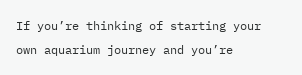If you’re thinking of starting your own aquarium journey and you’re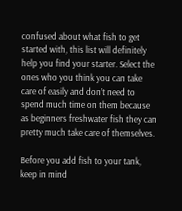confused about what fish to get started with, this list will definitely help you find your starter. Select the ones who you think you can take care of easily and don’t need to spend much time on them because as beginners freshwater fish they can pretty much take care of themselves.

Before you add fish to your tank, keep in mind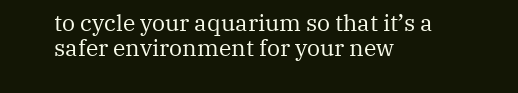to cycle your aquarium so that it’s a safer environment for your new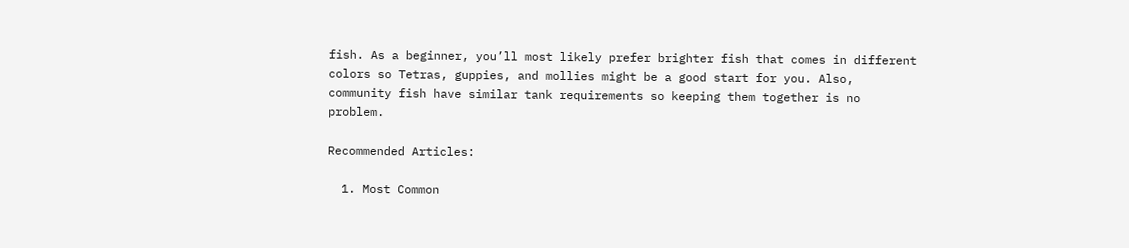fish. As a beginner, you’ll most likely prefer brighter fish that comes in different colors so Tetras, guppies, and mollies might be a good start for you. Also, community fish have similar tank requirements so keeping them together is no problem.

Recommended Articles:

  1. Most Common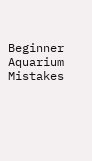Beginner Aquarium Mistakes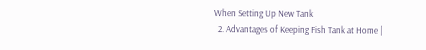When Setting Up New Tank
  2. Advantages of Keeping Fish Tank at Home |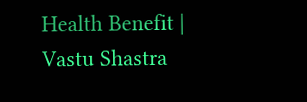Health Benefit | Vastu Shastra